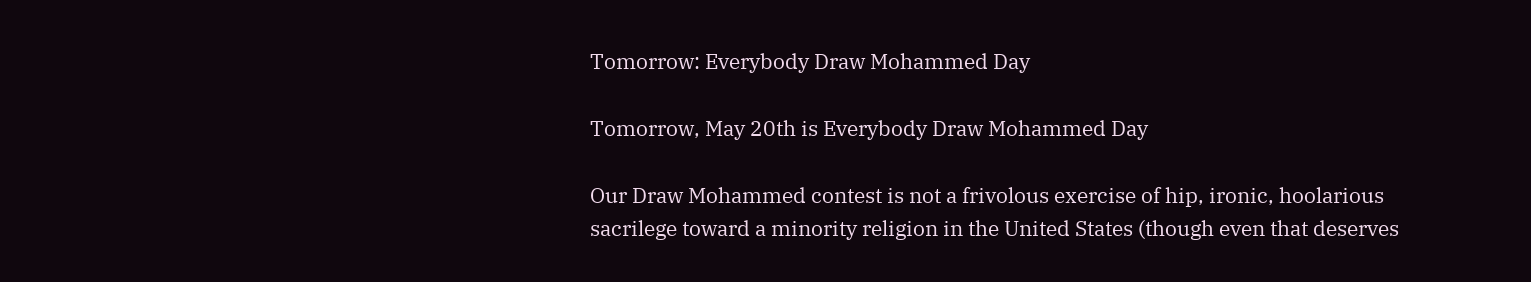Tomorrow: Everybody Draw Mohammed Day

Tomorrow, May 20th is Everybody Draw Mohammed Day

Our Draw Mohammed contest is not a frivolous exercise of hip, ironic, hoolarious sacrilege toward a minority religion in the United States (though even that deserves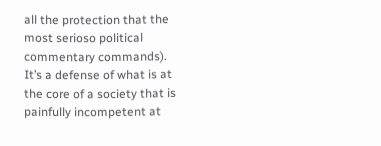all the protection that the most serioso political commentary commands). It’s a defense of what is at the core of a society that is painfully incompetent at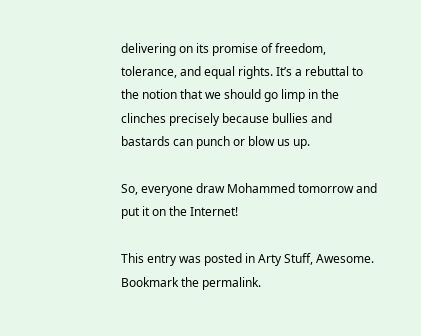delivering on its promise of freedom, tolerance, and equal rights. It’s a rebuttal to the notion that we should go limp in the clinches precisely because bullies and bastards can punch or blow us up.

So, everyone draw Mohammed tomorrow and put it on the Internet!

This entry was posted in Arty Stuff, Awesome. Bookmark the permalink.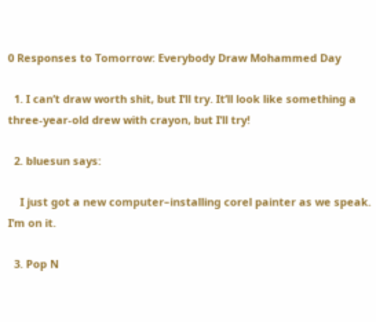0 Responses to Tomorrow: Everybody Draw Mohammed Day

  1. I can’t draw worth shit, but I’ll try. It’ll look like something a three-year-old drew with crayon, but I’ll try!

  2. bluesun says:

    I just got a new computer–installing corel painter as we speak. I’m on it.

  3. Pop N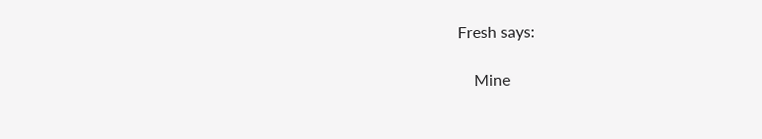Fresh says:

    Mine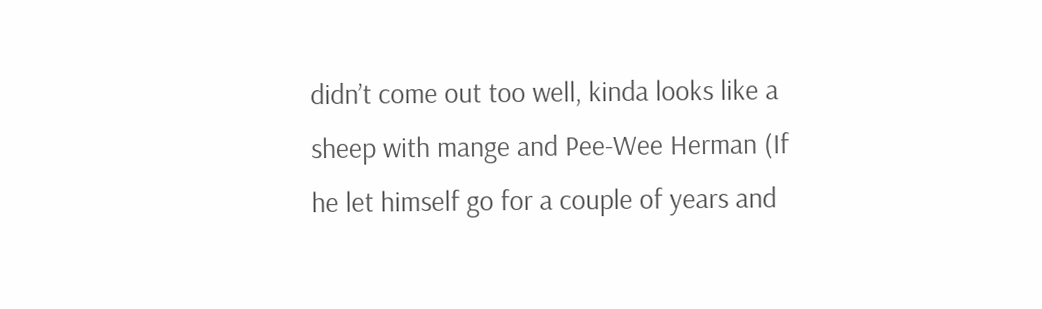didn’t come out too well, kinda looks like a sheep with mange and Pee-Wee Herman (If he let himself go for a couple of years and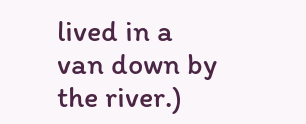lived in a van down by the river.)